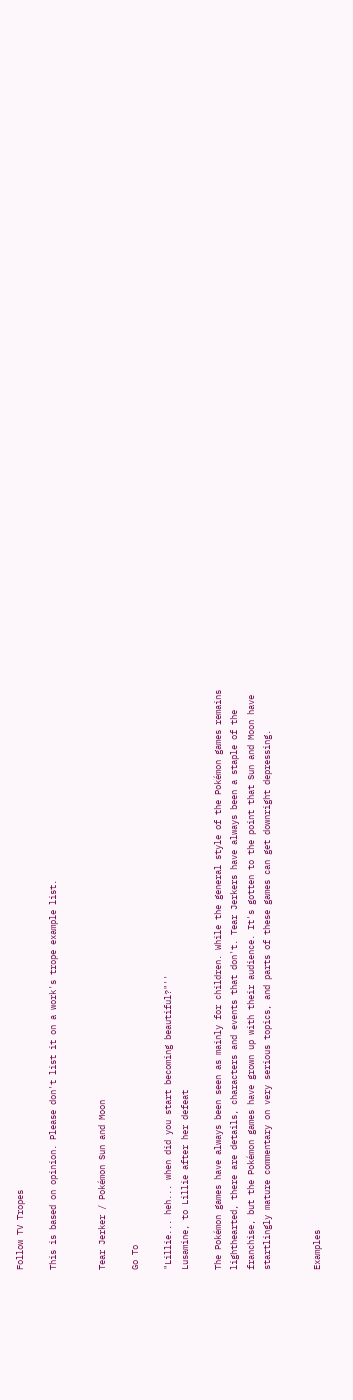Follow TV Tropes

This is based on opinion. Please don't list it on a work's trope example list.


Tear Jerker / Pokémon Sun and Moon

Go To

"Lillie... heh... when did you start becoming beautiful?"''
Lusamine, to Lillie after her defeat

The Pokémon games have always been seen as mainly for children. While the general style of the Pokémon games remains lighthearted, there are details, characters and events that don't. Tear Jerkers have always been a staple of the franchise, but the Pokémon games have grown up with their audience. It's gotten to the point that Sun and Moon have startlingly mature commentary on very serious topics, and parts of these games can get downright depressing.


Examples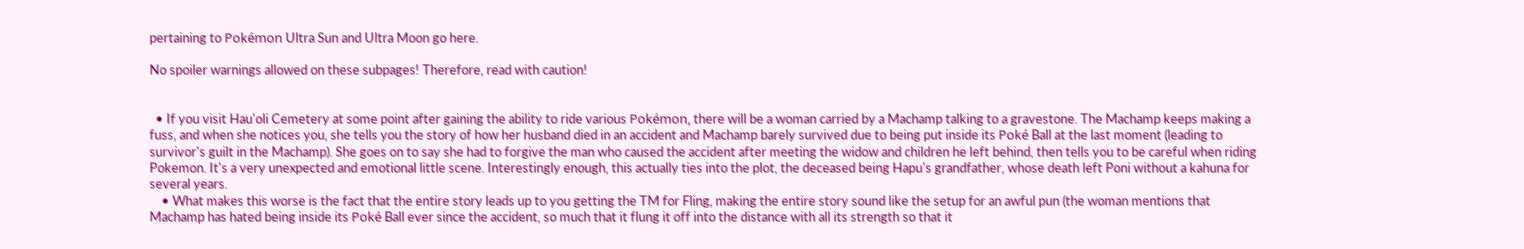pertaining to Pokémon Ultra Sun and Ultra Moon go here.

No spoiler warnings allowed on these subpages! Therefore, read with caution!


  • If you visit Hau'oli Cemetery at some point after gaining the ability to ride various Pokémon, there will be a woman carried by a Machamp talking to a gravestone. The Machamp keeps making a fuss, and when she notices you, she tells you the story of how her husband died in an accident and Machamp barely survived due to being put inside its Poké Ball at the last moment (leading to survivor's guilt in the Machamp). She goes on to say she had to forgive the man who caused the accident after meeting the widow and children he left behind, then tells you to be careful when riding Pokemon. It's a very unexpected and emotional little scene. Interestingly enough, this actually ties into the plot, the deceased being Hapu's grandfather, whose death left Poni without a kahuna for several years.
    • What makes this worse is the fact that the entire story leads up to you getting the TM for Fling, making the entire story sound like the setup for an awful pun (the woman mentions that Machamp has hated being inside its Poké Ball ever since the accident, so much that it flung it off into the distance with all its strength so that it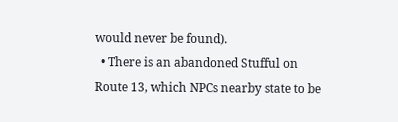would never be found).
  • There is an abandoned Stufful on Route 13, which NPCs nearby state to be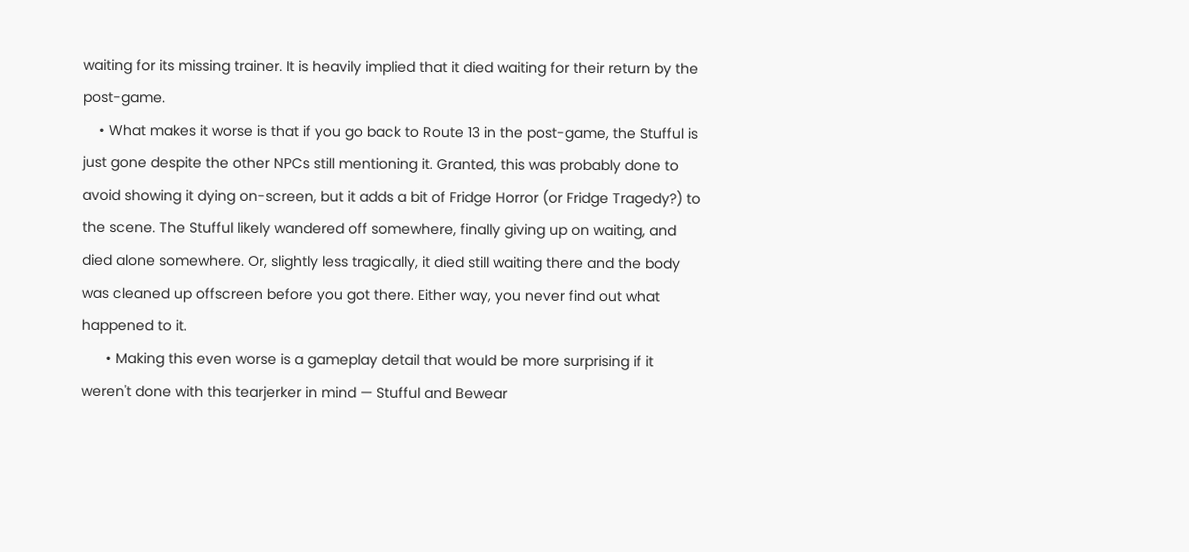waiting for its missing trainer. It is heavily implied that it died waiting for their return by the post-game.
    • What makes it worse is that if you go back to Route 13 in the post-game, the Stufful is just gone despite the other NPCs still mentioning it. Granted, this was probably done to avoid showing it dying on-screen, but it adds a bit of Fridge Horror (or Fridge Tragedy?) to the scene. The Stufful likely wandered off somewhere, finally giving up on waiting, and died alone somewhere. Or, slightly less tragically, it died still waiting there and the body was cleaned up offscreen before you got there. Either way, you never find out what happened to it.
      • Making this even worse is a gameplay detail that would be more surprising if it weren't done with this tearjerker in mind — Stufful and Bewear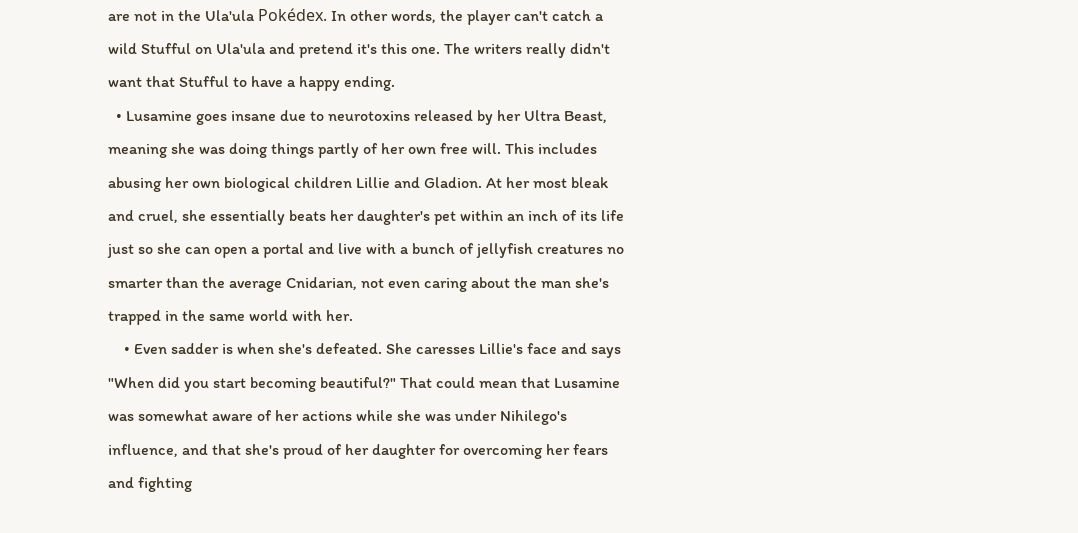are not in the Ula'ula Pokédex. In other words, the player can't catch a wild Stufful on Ula'ula and pretend it's this one. The writers really didn't want that Stufful to have a happy ending.
  • Lusamine goes insane due to neurotoxins released by her Ultra Beast, meaning she was doing things partly of her own free will. This includes abusing her own biological children Lillie and Gladion. At her most bleak and cruel, she essentially beats her daughter's pet within an inch of its life just so she can open a portal and live with a bunch of jellyfish creatures no smarter than the average Cnidarian, not even caring about the man she's trapped in the same world with her.
    • Even sadder is when she's defeated. She caresses Lillie's face and says "When did you start becoming beautiful?" That could mean that Lusamine was somewhat aware of her actions while she was under Nihilego's influence, and that she's proud of her daughter for overcoming her fears and fighting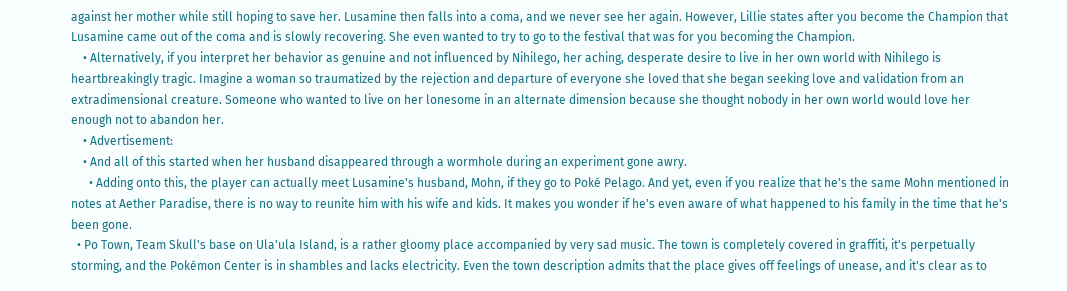against her mother while still hoping to save her. Lusamine then falls into a coma, and we never see her again. However, Lillie states after you become the Champion that Lusamine came out of the coma and is slowly recovering. She even wanted to try to go to the festival that was for you becoming the Champion.
    • Alternatively, if you interpret her behavior as genuine and not influenced by Nihilego, her aching, desperate desire to live in her own world with Nihilego is heartbreakingly tragic. Imagine a woman so traumatized by the rejection and departure of everyone she loved that she began seeking love and validation from an extradimensional creature. Someone who wanted to live on her lonesome in an alternate dimension because she thought nobody in her own world would love her enough not to abandon her.
    • Advertisement:
    • And all of this started when her husband disappeared through a wormhole during an experiment gone awry.
      • Adding onto this, the player can actually meet Lusamine's husband, Mohn, if they go to Poké Pelago. And yet, even if you realize that he's the same Mohn mentioned in notes at Aether Paradise, there is no way to reunite him with his wife and kids. It makes you wonder if he's even aware of what happened to his family in the time that he's been gone.
  • Po Town, Team Skull's base on Ula'ula Island, is a rather gloomy place accompanied by very sad music. The town is completely covered in graffiti, it's perpetually storming, and the Pokémon Center is in shambles and lacks electricity. Even the town description admits that the place gives off feelings of unease, and it's clear as to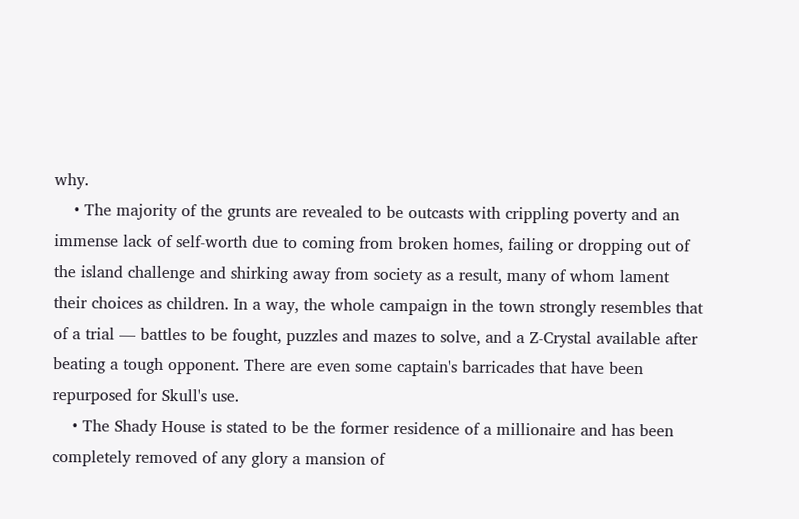why.
    • The majority of the grunts are revealed to be outcasts with crippling poverty and an immense lack of self-worth due to coming from broken homes, failing or dropping out of the island challenge and shirking away from society as a result, many of whom lament their choices as children. In a way, the whole campaign in the town strongly resembles that of a trial — battles to be fought, puzzles and mazes to solve, and a Z-Crystal available after beating a tough opponent. There are even some captain's barricades that have been repurposed for Skull's use.
    • The Shady House is stated to be the former residence of a millionaire and has been completely removed of any glory a mansion of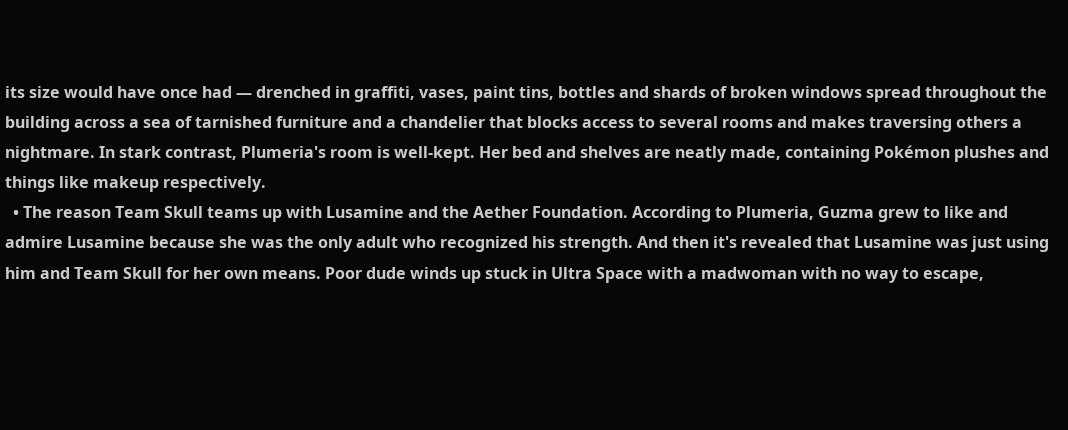its size would have once had — drenched in graffiti, vases, paint tins, bottles and shards of broken windows spread throughout the building across a sea of tarnished furniture and a chandelier that blocks access to several rooms and makes traversing others a nightmare. In stark contrast, Plumeria's room is well-kept. Her bed and shelves are neatly made, containing Pokémon plushes and things like makeup respectively.
  • The reason Team Skull teams up with Lusamine and the Aether Foundation. According to Plumeria, Guzma grew to like and admire Lusamine because she was the only adult who recognized his strength. And then it's revealed that Lusamine was just using him and Team Skull for her own means. Poor dude winds up stuck in Ultra Space with a madwoman with no way to escape,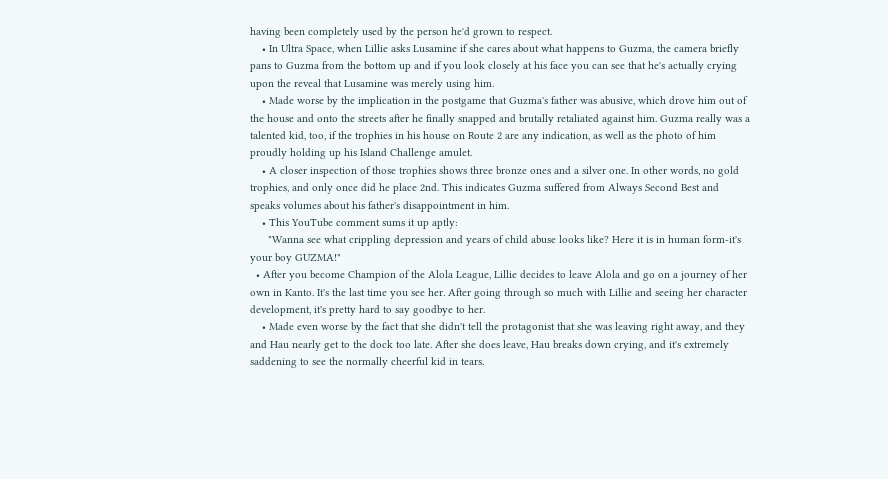having been completely used by the person he'd grown to respect.
    • In Ultra Space, when Lillie asks Lusamine if she cares about what happens to Guzma, the camera briefly pans to Guzma from the bottom up and if you look closely at his face you can see that he's actually crying upon the reveal that Lusamine was merely using him.
    • Made worse by the implication in the postgame that Guzma's father was abusive, which drove him out of the house and onto the streets after he finally snapped and brutally retaliated against him. Guzma really was a talented kid, too, if the trophies in his house on Route 2 are any indication, as well as the photo of him proudly holding up his Island Challenge amulet.
    • A closer inspection of those trophies shows three bronze ones and a silver one. In other words, no gold trophies, and only once did he place 2nd. This indicates Guzma suffered from Always Second Best and speaks volumes about his father's disappointment in him.
    • This YouTube comment sums it up aptly:
      "Wanna see what crippling depression and years of child abuse looks like? Here it is in human form-it's your boy GUZMA!"
  • After you become Champion of the Alola League, Lillie decides to leave Alola and go on a journey of her own in Kanto. It's the last time you see her. After going through so much with Lillie and seeing her character development, it's pretty hard to say goodbye to her.
    • Made even worse by the fact that she didn't tell the protagonist that she was leaving right away, and they and Hau nearly get to the dock too late. After she does leave, Hau breaks down crying, and it's extremely saddening to see the normally cheerful kid in tears.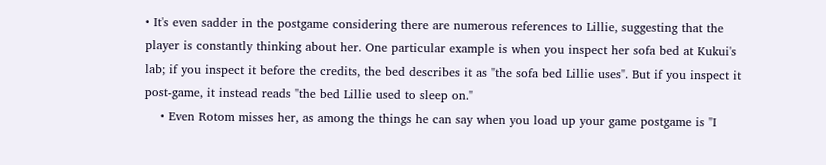• It's even sadder in the postgame considering there are numerous references to Lillie, suggesting that the player is constantly thinking about her. One particular example is when you inspect her sofa bed at Kukui's lab; if you inspect it before the credits, the bed describes it as "the sofa bed Lillie uses". But if you inspect it post-game, it instead reads "the bed Lillie used to sleep on."
    • Even Rotom misses her, as among the things he can say when you load up your game postgame is "I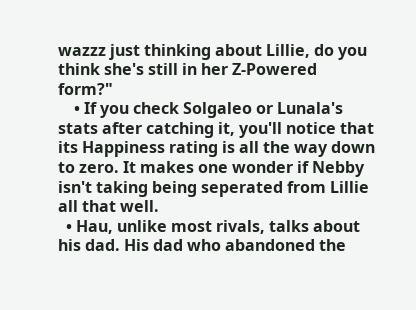wazzz just thinking about Lillie, do you think she's still in her Z-Powered form?"
    • If you check Solgaleo or Lunala's stats after catching it, you'll notice that its Happiness rating is all the way down to zero. It makes one wonder if Nebby isn't taking being seperated from Lillie all that well.
  • Hau, unlike most rivals, talks about his dad. His dad who abandoned the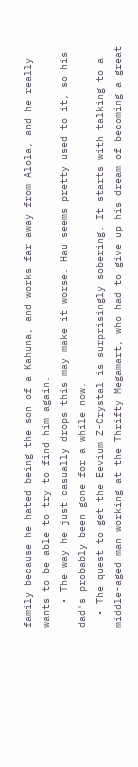family because he hated being the son of a Kahuna, and works far away from Alola, and he really wants to be able to try to find him again.
    • The way he just casually drops this may make it worse. Hau seems pretty used to it, so his dad's probably been gone for a while now.
  • The quest to get the Eevium Z-Crystal is surprisingly sobering. It starts with talking to a middle-aged man working at the Thrifty Megamart, who had to give up his dream of becoming a great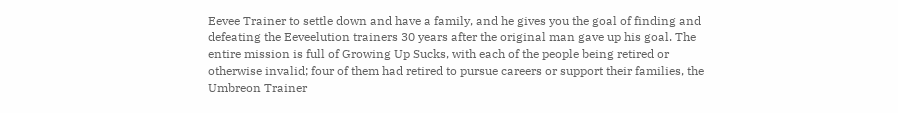Eevee Trainer to settle down and have a family, and he gives you the goal of finding and defeating the Eeveelution trainers 30 years after the original man gave up his goal. The entire mission is full of Growing Up Sucks, with each of the people being retired or otherwise invalid; four of them had retired to pursue careers or support their families, the Umbreon Trainer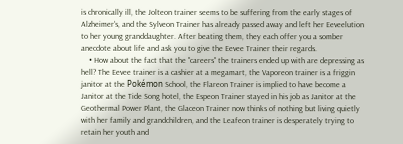is chronically ill, the Jolteon trainer seems to be suffering from the early stages of Alzheimer's, and the Sylveon Trainer has already passed away and left her Eeveelution to her young granddaughter. After beating them, they each offer you a somber anecdote about life and ask you to give the Eevee Trainer their regards.
    • How about the fact that the "careers" the trainers ended up with are depressing as hell? The Eevee trainer is a cashier at a megamart, the Vaporeon trainer is a friggin janitor at the Pokémon School, the Flareon Trainer is implied to have become a Janitor at the Tide Song hotel, the Espeon Trainer stayed in his job as Janitor at the Geothermal Power Plant, the Glaceon Trainer now thinks of nothing but living quietly with her family and grandchildren, and the Leafeon trainer is desperately trying to retain her youth and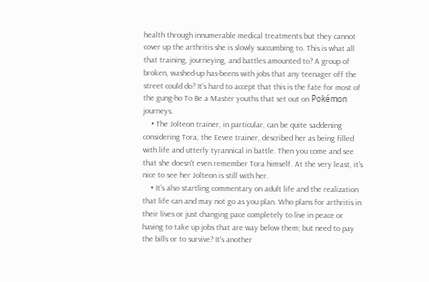health through innumerable medical treatments but they cannot cover up the arthritis she is slowly succumbing to. This is what all that training, journeying, and battles amounted to? A group of broken, washed-up has-beens with jobs that any teenager off the street could do? It's hard to accept that this is the fate for most of the gung-ho To Be a Master youths that set out on Pokémon journeys.
    • The Jolteon trainer, in particular, can be quite saddening considering Tora, the Eevee trainer, described her as being filled with life and utterly tyrannical in battle. Then you come and see that she doesn't even remember Tora himself. At the very least, it's nice to see her Jolteon is still with her.
    • It's also startling commentary on adult life and the realization that life can and may not go as you plan. Who plans for arthritis in their lives or just changing pace completely to live in peace or having to take up jobs that are way below them; but need to pay the bills or to survive? It's another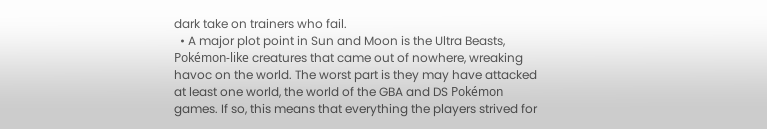dark take on trainers who fail.
  • A major plot point in Sun and Moon is the Ultra Beasts, Pokémon-like creatures that came out of nowhere, wreaking havoc on the world. The worst part is they may have attacked at least one world, the world of the GBA and DS Pokémon games. If so, this means that everything the players strived for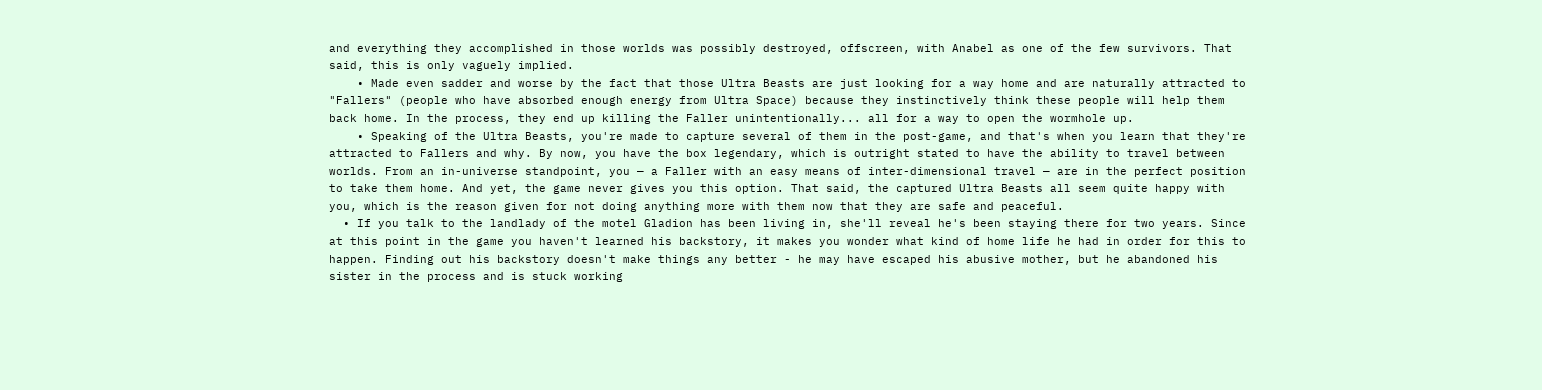and everything they accomplished in those worlds was possibly destroyed, offscreen, with Anabel as one of the few survivors. That said, this is only vaguely implied.
    • Made even sadder and worse by the fact that those Ultra Beasts are just looking for a way home and are naturally attracted to "Fallers" (people who have absorbed enough energy from Ultra Space) because they instinctively think these people will help them back home. In the process, they end up killing the Faller unintentionally... all for a way to open the wormhole up.
    • Speaking of the Ultra Beasts, you're made to capture several of them in the post-game, and that's when you learn that they're attracted to Fallers and why. By now, you have the box legendary, which is outright stated to have the ability to travel between worlds. From an in-universe standpoint, you — a Faller with an easy means of inter-dimensional travel — are in the perfect position to take them home. And yet, the game never gives you this option. That said, the captured Ultra Beasts all seem quite happy with you, which is the reason given for not doing anything more with them now that they are safe and peaceful.
  • If you talk to the landlady of the motel Gladion has been living in, she'll reveal he's been staying there for two years. Since at this point in the game you haven't learned his backstory, it makes you wonder what kind of home life he had in order for this to happen. Finding out his backstory doesn't make things any better - he may have escaped his abusive mother, but he abandoned his sister in the process and is stuck working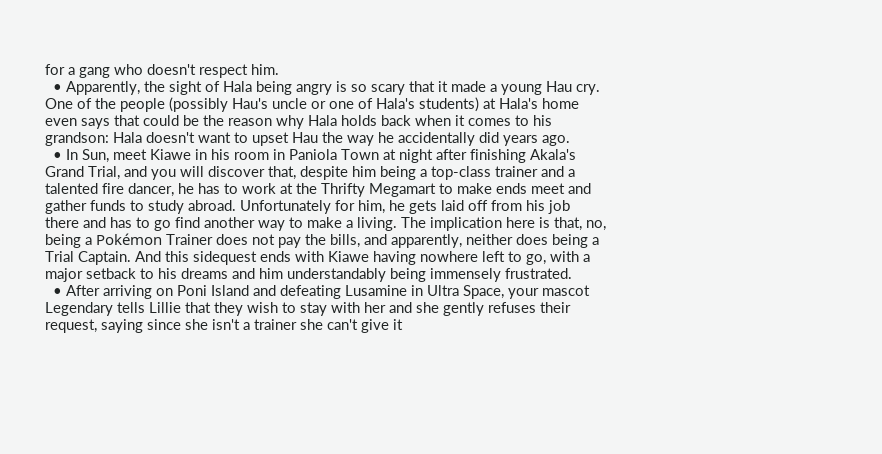for a gang who doesn't respect him.
  • Apparently, the sight of Hala being angry is so scary that it made a young Hau cry. One of the people (possibly Hau's uncle or one of Hala's students) at Hala's home even says that could be the reason why Hala holds back when it comes to his grandson: Hala doesn't want to upset Hau the way he accidentally did years ago.
  • In Sun, meet Kiawe in his room in Paniola Town at night after finishing Akala's Grand Trial, and you will discover that, despite him being a top-class trainer and a talented fire dancer, he has to work at the Thrifty Megamart to make ends meet and gather funds to study abroad. Unfortunately for him, he gets laid off from his job there and has to go find another way to make a living. The implication here is that, no, being a Pokémon Trainer does not pay the bills, and apparently, neither does being a Trial Captain. And this sidequest ends with Kiawe having nowhere left to go, with a major setback to his dreams and him understandably being immensely frustrated.
  • After arriving on Poni Island and defeating Lusamine in Ultra Space, your mascot Legendary tells Lillie that they wish to stay with her and she gently refuses their request, saying since she isn't a trainer she can't give it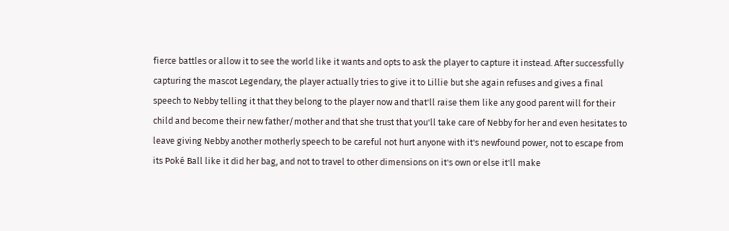fierce battles or allow it to see the world like it wants and opts to ask the player to capture it instead. After successfully capturing the mascot Legendary, the player actually tries to give it to Lillie but she again refuses and gives a final speech to Nebby telling it that they belong to the player now and that'll raise them like any good parent will for their child and become their new father/mother and that she trust that you'll take care of Nebby for her and even hesitates to leave giving Nebby another motherly speech to be careful not hurt anyone with it's newfound power, not to escape from its Poké Ball like it did her bag, and not to travel to other dimensions on it's own or else it'll make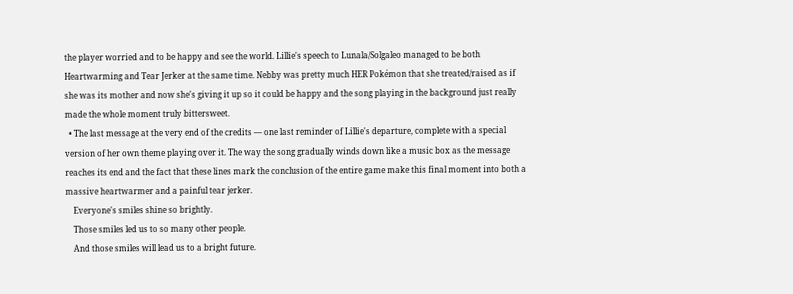the player worried and to be happy and see the world. Lillie's speech to Lunala/Solgaleo managed to be both Heartwarming and Tear Jerker at the same time. Nebby was pretty much HER Pokémon that she treated/raised as if she was its mother and now she's giving it up so it could be happy and the song playing in the background just really made the whole moment truly bittersweet.
  • The last message at the very end of the credits — one last reminder of Lillie's departure, complete with a special version of her own theme playing over it. The way the song gradually winds down like a music box as the message reaches its end and the fact that these lines mark the conclusion of the entire game make this final moment into both a massive heartwarmer and a painful tear jerker.
    Everyone's smiles shine so brightly.
    Those smiles led us to so many other people.
    And those smiles will lead us to a bright future.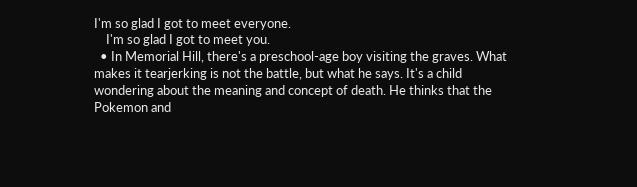I'm so glad I got to meet everyone.
    I'm so glad I got to meet you.
  • In Memorial Hill, there's a preschool-age boy visiting the graves. What makes it tearjerking is not the battle, but what he says. It's a child wondering about the meaning and concept of death. He thinks that the Pokemon and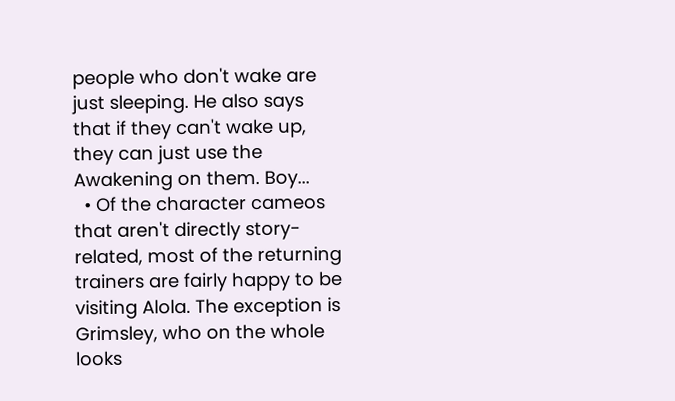people who don't wake are just sleeping. He also says that if they can't wake up, they can just use the Awakening on them. Boy...
  • Of the character cameos that aren't directly story-related, most of the returning trainers are fairly happy to be visiting Alola. The exception is Grimsley, who on the whole looks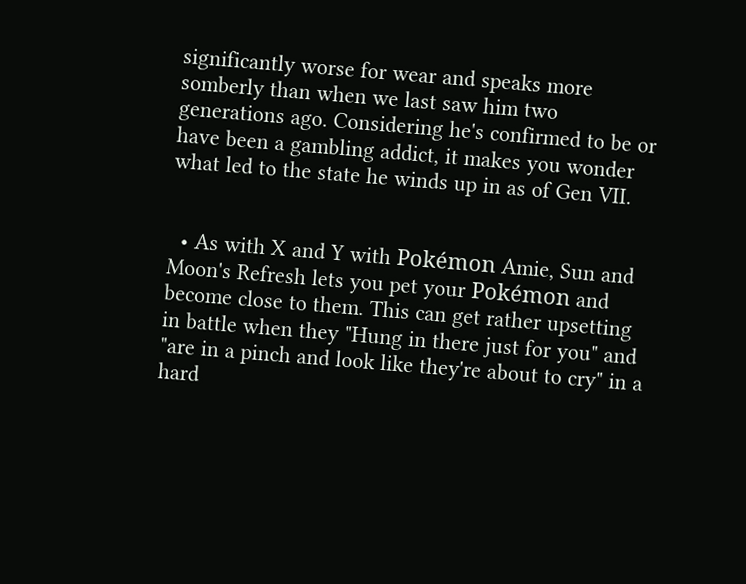significantly worse for wear and speaks more somberly than when we last saw him two generations ago. Considering he's confirmed to be or have been a gambling addict, it makes you wonder what led to the state he winds up in as of Gen VII.


  • As with X and Y with Pokémon Amie, Sun and Moon's Refresh lets you pet your Pokémon and become close to them. This can get rather upsetting in battle when they "Hung in there just for you" and "are in a pinch and look like they're about to cry" in a hard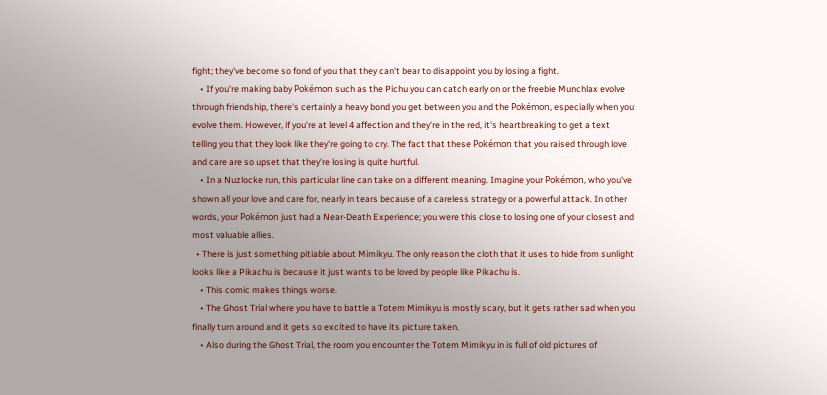fight; they've become so fond of you that they can't bear to disappoint you by losing a fight.
    • If you're making baby Pokémon such as the Pichu you can catch early on or the freebie Munchlax evolve through friendship, there's certainly a heavy bond you get between you and the Pokémon, especially when you evolve them. However, if you're at level 4 affection and they're in the red, it's heartbreaking to get a text telling you that they look like they're going to cry. The fact that these Pokémon that you raised through love and care are so upset that they're losing is quite hurtful.
    • In a Nuzlocke run, this particular line can take on a different meaning. Imagine your Pokémon, who you've shown all your love and care for, nearly in tears because of a careless strategy or a powerful attack. In other words, your Pokémon just had a Near-Death Experience; you were this close to losing one of your closest and most valuable allies.
  • There is just something pitiable about Mimikyu. The only reason the cloth that it uses to hide from sunlight looks like a Pikachu is because it just wants to be loved by people like Pikachu is.
    • This comic makes things worse.
    • The Ghost Trial where you have to battle a Totem Mimikyu is mostly scary, but it gets rather sad when you finally turn around and it gets so excited to have its picture taken.
    • Also during the Ghost Trial, the room you encounter the Totem Mimikyu in is full of old pictures of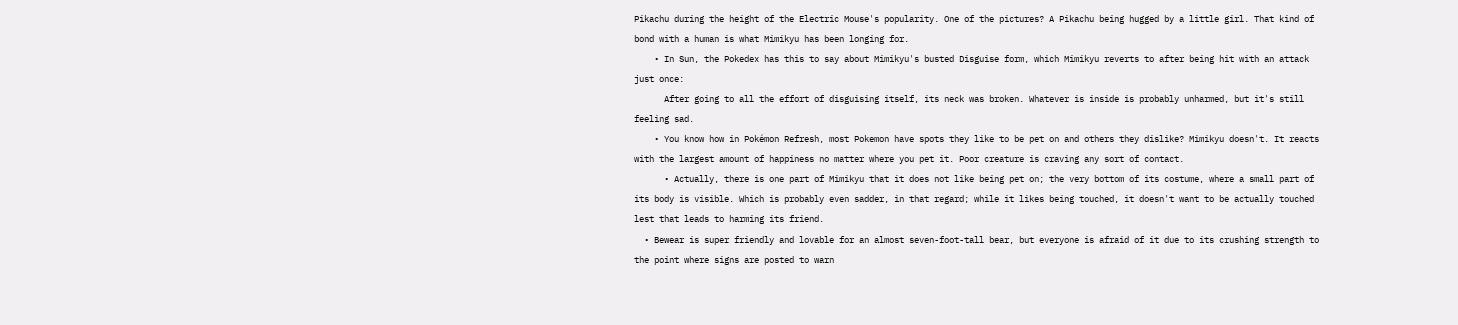Pikachu during the height of the Electric Mouse's popularity. One of the pictures? A Pikachu being hugged by a little girl. That kind of bond with a human is what Mimikyu has been longing for.
    • In Sun, the Pokedex has this to say about Mimikyu's busted Disguise form, which Mimikyu reverts to after being hit with an attack just once:
      After going to all the effort of disguising itself, its neck was broken. Whatever is inside is probably unharmed, but it's still feeling sad.
    • You know how in Pokémon Refresh, most Pokemon have spots they like to be pet on and others they dislike? Mimikyu doesn't. It reacts with the largest amount of happiness no matter where you pet it. Poor creature is craving any sort of contact.
      • Actually, there is one part of Mimikyu that it does not like being pet on; the very bottom of its costume, where a small part of its body is visible. Which is probably even sadder, in that regard; while it likes being touched, it doesn't want to be actually touched lest that leads to harming its friend.
  • Bewear is super friendly and lovable for an almost seven-foot-tall bear, but everyone is afraid of it due to its crushing strength to the point where signs are posted to warn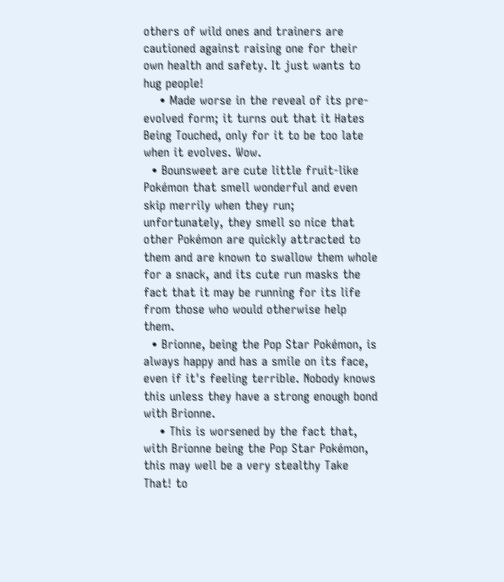others of wild ones and trainers are cautioned against raising one for their own health and safety. It just wants to hug people!
    • Made worse in the reveal of its pre-evolved form; it turns out that it Hates Being Touched, only for it to be too late when it evolves. Wow.
  • Bounsweet are cute little fruit-like Pokémon that smell wonderful and even skip merrily when they run; unfortunately, they smell so nice that other Pokémon are quickly attracted to them and are known to swallow them whole for a snack, and its cute run masks the fact that it may be running for its life from those who would otherwise help them.
  • Brionne, being the Pop Star Pokémon, is always happy and has a smile on its face, even if it's feeling terrible. Nobody knows this unless they have a strong enough bond with Brionne.
    • This is worsened by the fact that, with Brionne being the Pop Star Pokémon, this may well be a very stealthy Take That! to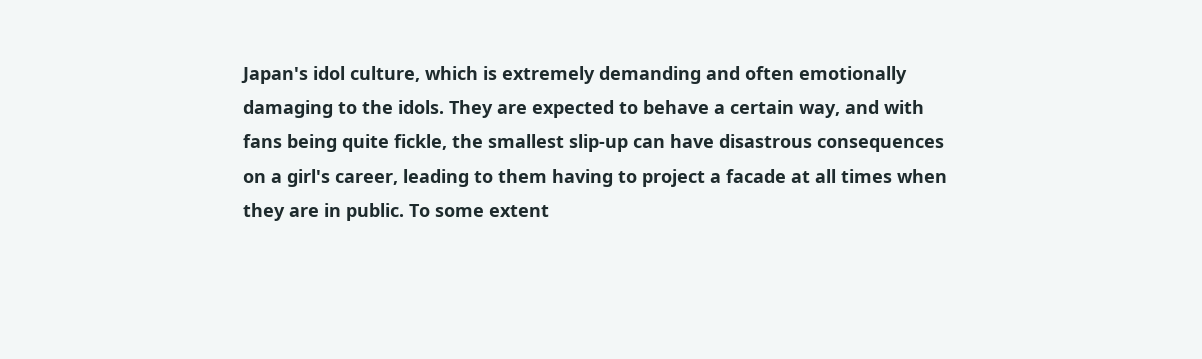Japan's idol culture, which is extremely demanding and often emotionally damaging to the idols. They are expected to behave a certain way, and with fans being quite fickle, the smallest slip-up can have disastrous consequences on a girl's career, leading to them having to project a facade at all times when they are in public. To some extent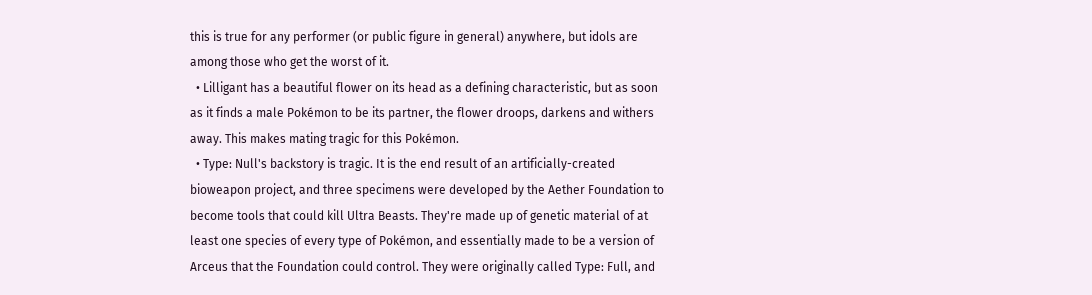this is true for any performer (or public figure in general) anywhere, but idols are among those who get the worst of it.
  • Lilligant has a beautiful flower on its head as a defining characteristic, but as soon as it finds a male Pokémon to be its partner, the flower droops, darkens and withers away. This makes mating tragic for this Pokémon.
  • Type: Null's backstory is tragic. It is the end result of an artificially-created bioweapon project, and three specimens were developed by the Aether Foundation to become tools that could kill Ultra Beasts. They're made up of genetic material of at least one species of every type of Pokémon, and essentially made to be a version of Arceus that the Foundation could control. They were originally called Type: Full, and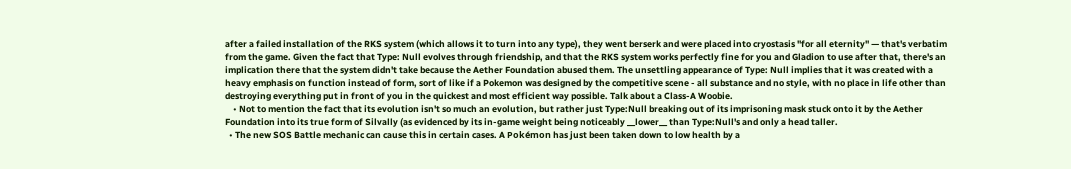after a failed installation of the RKS system (which allows it to turn into any type), they went berserk and were placed into cryostasis "for all eternity" — that's verbatim from the game. Given the fact that Type: Null evolves through friendship, and that the RKS system works perfectly fine for you and Gladion to use after that, there's an implication there that the system didn't take because the Aether Foundation abused them. The unsettling appearance of Type: Null implies that it was created with a heavy emphasis on function instead of form, sort of like if a Pokemon was designed by the competitive scene - all substance and no style, with no place in life other than destroying everything put in front of you in the quickest and most efficient way possible. Talk about a Class-A Woobie.
    • Not to mention the fact that its evolution isn't so much an evolution, but rather just Type:Null breaking out of its imprisoning mask stuck onto it by the Aether Foundation into its true form of Silvally (as evidenced by its in-game weight being noticeably __lower__ than Type:Null's and only a head taller.
  • The new SOS Battle mechanic can cause this in certain cases. A Pokémon has just been taken down to low health by a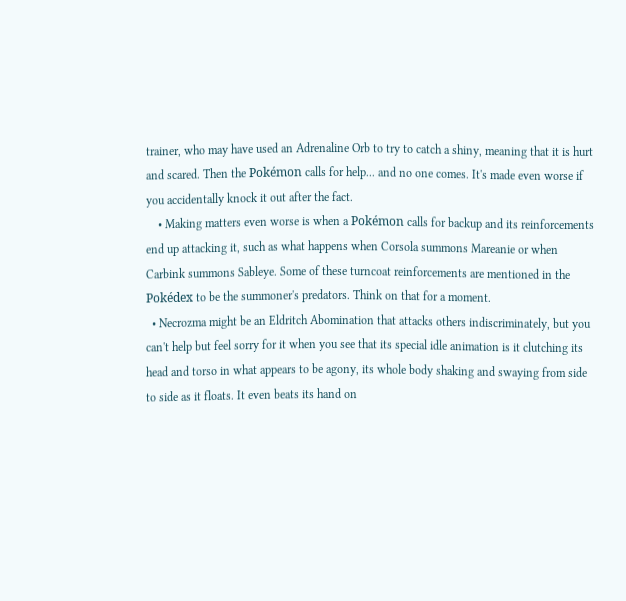trainer, who may have used an Adrenaline Orb to try to catch a shiny, meaning that it is hurt and scared. Then the Pokémon calls for help... and no one comes. It's made even worse if you accidentally knock it out after the fact.
    • Making matters even worse is when a Pokémon calls for backup and its reinforcements end up attacking it, such as what happens when Corsola summons Mareanie or when Carbink summons Sableye. Some of these turncoat reinforcements are mentioned in the Pokédex to be the summoner's predators. Think on that for a moment.
  • Necrozma might be an Eldritch Abomination that attacks others indiscriminately, but you can't help but feel sorry for it when you see that its special idle animation is it clutching its head and torso in what appears to be agony, its whole body shaking and swaying from side to side as it floats. It even beats its hand on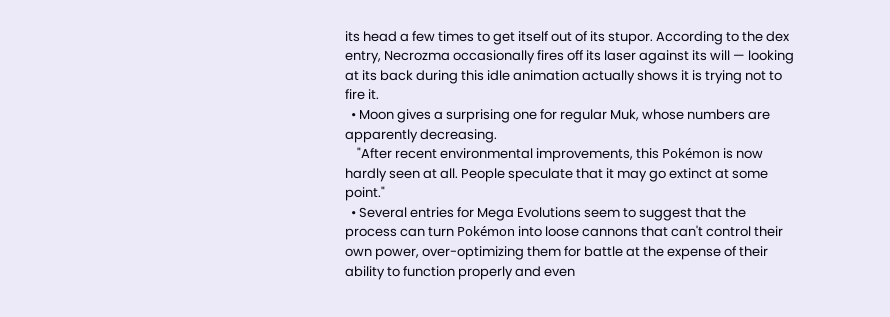its head a few times to get itself out of its stupor. According to the dex entry, Necrozma occasionally fires off its laser against its will — looking at its back during this idle animation actually shows it is trying not to fire it.
  • Moon gives a surprising one for regular Muk, whose numbers are apparently decreasing.
    "After recent environmental improvements, this Pokémon is now hardly seen at all. People speculate that it may go extinct at some point."
  • Several entries for Mega Evolutions seem to suggest that the process can turn Pokémon into loose cannons that can't control their own power, over-optimizing them for battle at the expense of their ability to function properly and even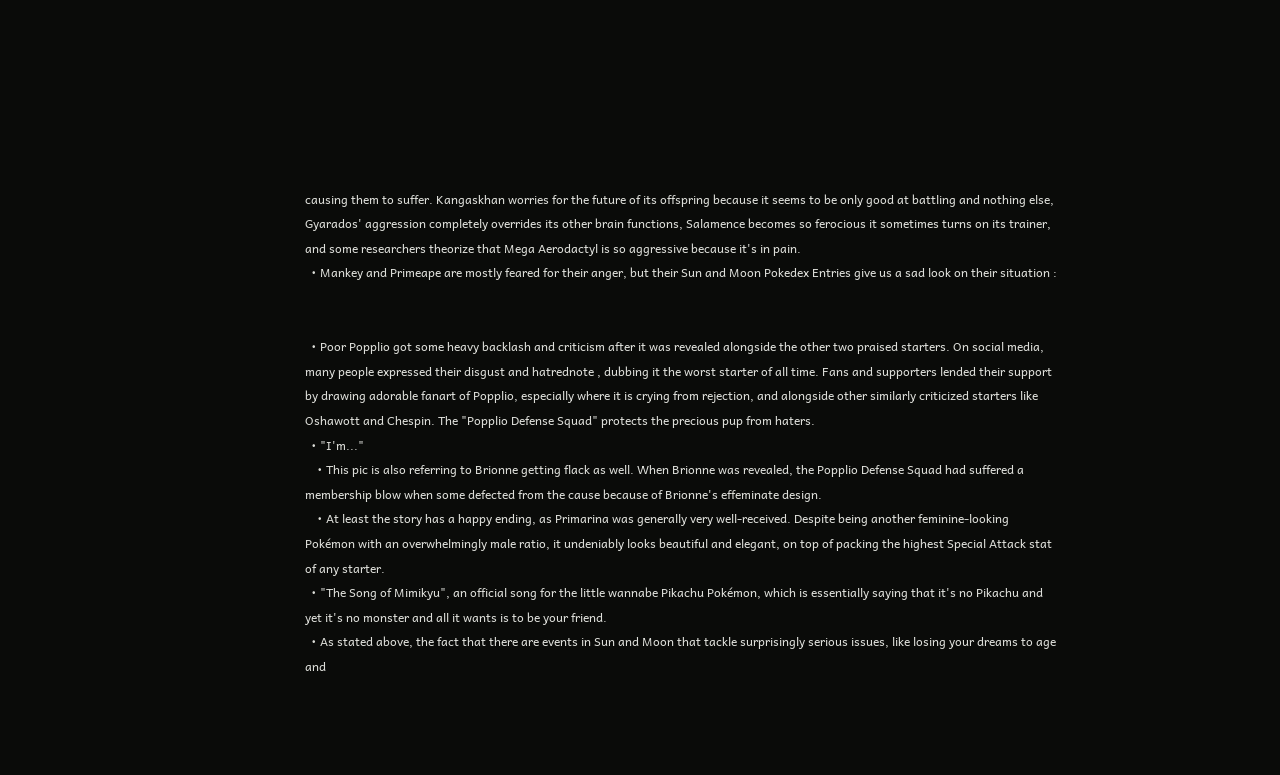causing them to suffer. Kangaskhan worries for the future of its offspring because it seems to be only good at battling and nothing else, Gyarados' aggression completely overrides its other brain functions, Salamence becomes so ferocious it sometimes turns on its trainer, and some researchers theorize that Mega Aerodactyl is so aggressive because it's in pain.
  • Mankey and Primeape are mostly feared for their anger, but their Sun and Moon Pokedex Entries give us a sad look on their situation :


  • Poor Popplio got some heavy backlash and criticism after it was revealed alongside the other two praised starters. On social media, many people expressed their disgust and hatrednote , dubbing it the worst starter of all time. Fans and supporters lended their support by drawing adorable fanart of Popplio, especially where it is crying from rejection, and alongside other similarly criticized starters like Oshawott and Chespin. The "Popplio Defense Squad" protects the precious pup from haters.
  • "I'm..."
    • This pic is also referring to Brionne getting flack as well. When Brionne was revealed, the Popplio Defense Squad had suffered a membership blow when some defected from the cause because of Brionne's effeminate design.
    • At least the story has a happy ending, as Primarina was generally very well-received. Despite being another feminine-looking Pokémon with an overwhelmingly male ratio, it undeniably looks beautiful and elegant, on top of packing the highest Special Attack stat of any starter.
  • "The Song of Mimikyu", an official song for the little wannabe Pikachu Pokémon, which is essentially saying that it's no Pikachu and yet it's no monster and all it wants is to be your friend.
  • As stated above, the fact that there are events in Sun and Moon that tackle surprisingly serious issues, like losing your dreams to age and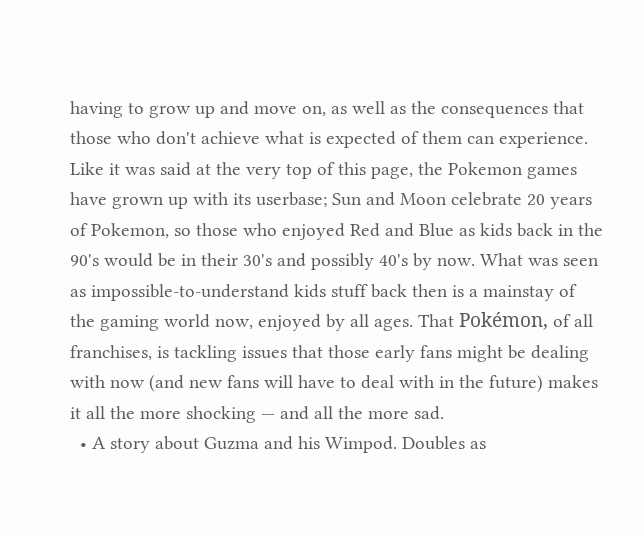having to grow up and move on, as well as the consequences that those who don't achieve what is expected of them can experience. Like it was said at the very top of this page, the Pokemon games have grown up with its userbase; Sun and Moon celebrate 20 years of Pokemon, so those who enjoyed Red and Blue as kids back in the 90's would be in their 30's and possibly 40's by now. What was seen as impossible-to-understand kids stuff back then is a mainstay of the gaming world now, enjoyed by all ages. That Pokémon, of all franchises, is tackling issues that those early fans might be dealing with now (and new fans will have to deal with in the future) makes it all the more shocking — and all the more sad.
  • A story about Guzma and his Wimpod. Doubles as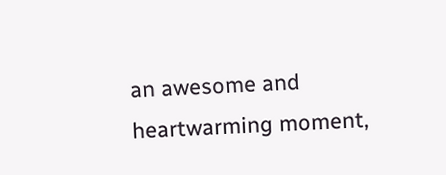an awesome and heartwarming moment,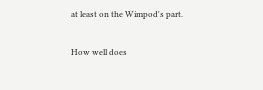at least on the Wimpod's part.


How well does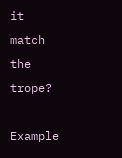it match the trope?

Example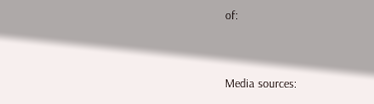of:


Media sources: